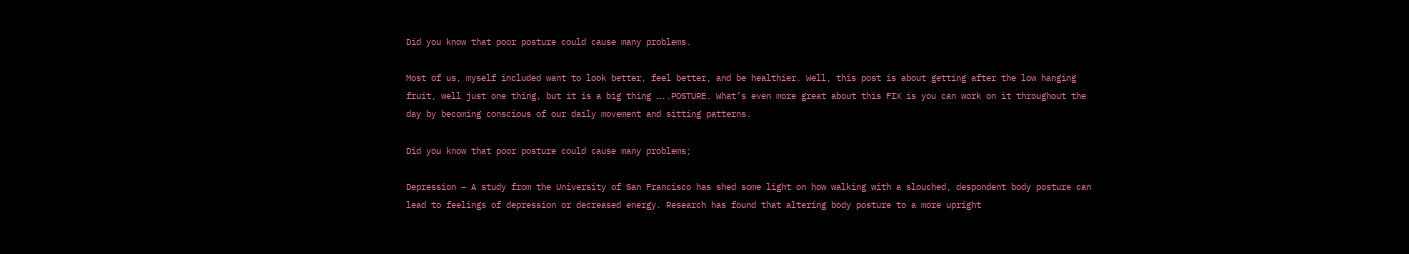Did you know that poor posture could cause many problems.

Most of us, myself included want to look better, feel better, and be healthier. Well, this post is about getting after the low hanging fruit, well just one thing, but it is a big thing …..POSTURE. What’s even more great about this FIX is you can work on it throughout the day by becoming conscious of our daily movement and sitting patterns.

Did you know that poor posture could cause many problems;

Depression – A study from the University of San Francisco has shed some light on how walking with a slouched, despondent body posture can lead to feelings of depression or decreased energy. Research has found that altering body posture to a more upright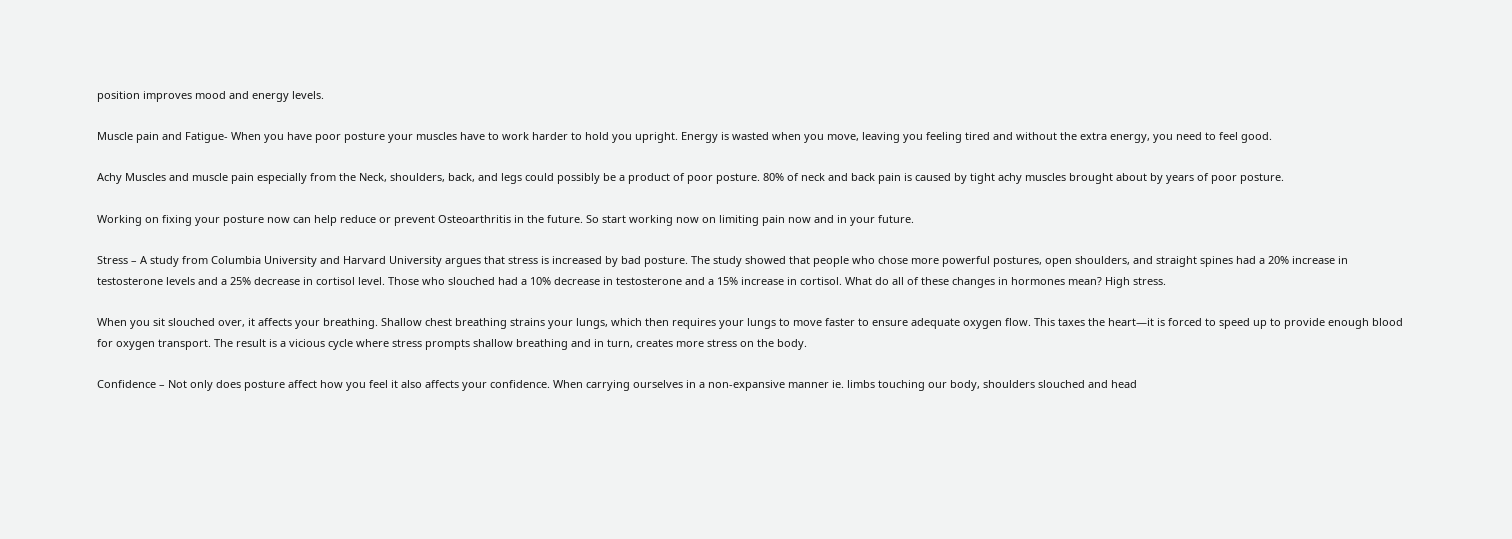position improves mood and energy levels.

Muscle pain and Fatigue- When you have poor posture your muscles have to work harder to hold you upright. Energy is wasted when you move, leaving you feeling tired and without the extra energy, you need to feel good.

Achy Muscles and muscle pain especially from the Neck, shoulders, back, and legs could possibly be a product of poor posture. 80% of neck and back pain is caused by tight achy muscles brought about by years of poor posture.

Working on fixing your posture now can help reduce or prevent Osteoarthritis in the future. So start working now on limiting pain now and in your future.

Stress – A study from Columbia University and Harvard University argues that stress is increased by bad posture. The study showed that people who chose more powerful postures, open shoulders, and straight spines had a 20% increase in testosterone levels and a 25% decrease in cortisol level. Those who slouched had a 10% decrease in testosterone and a 15% increase in cortisol. What do all of these changes in hormones mean? High stress.

When you sit slouched over, it affects your breathing. Shallow chest breathing strains your lungs, which then requires your lungs to move faster to ensure adequate oxygen flow. This taxes the heart—it is forced to speed up to provide enough blood for oxygen transport. The result is a vicious cycle where stress prompts shallow breathing and in turn, creates more stress on the body.

Confidence – Not only does posture affect how you feel it also affects your confidence. When carrying ourselves in a non-expansive manner ie. limbs touching our body, shoulders slouched and head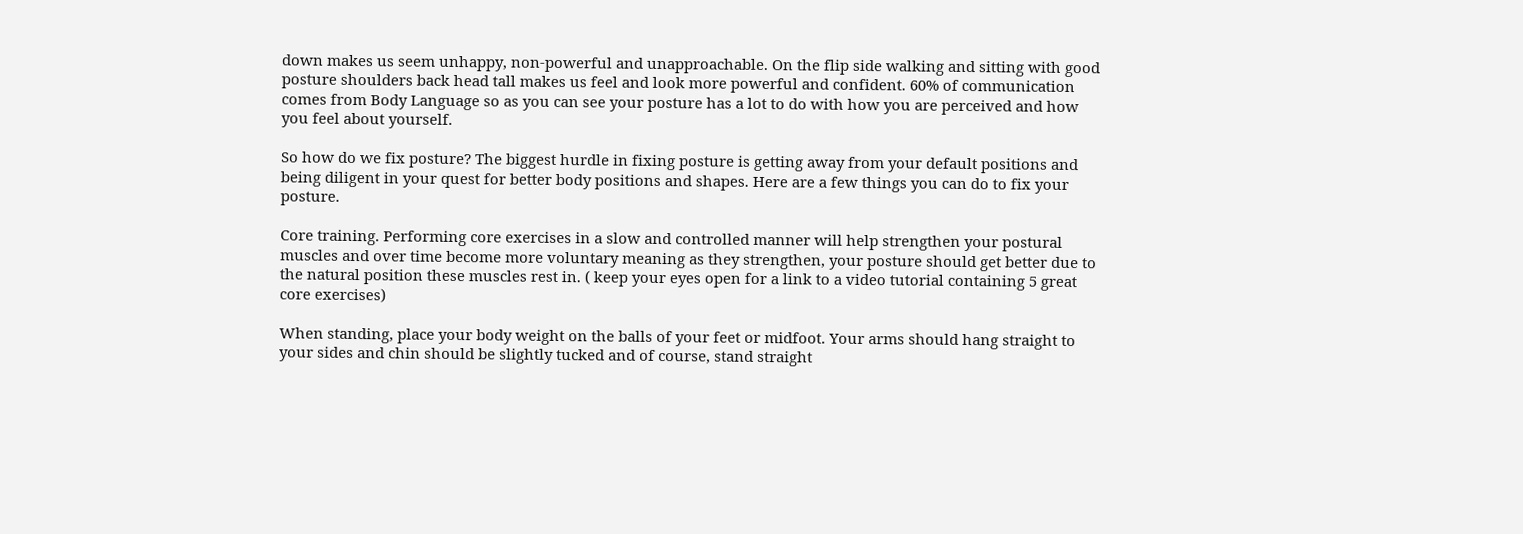down makes us seem unhappy, non-powerful and unapproachable. On the flip side walking and sitting with good posture shoulders back head tall makes us feel and look more powerful and confident. 60% of communication comes from Body Language so as you can see your posture has a lot to do with how you are perceived and how you feel about yourself.

So how do we fix posture? The biggest hurdle in fixing posture is getting away from your default positions and being diligent in your quest for better body positions and shapes. Here are a few things you can do to fix your posture.

Core training. Performing core exercises in a slow and controlled manner will help strengthen your postural muscles and over time become more voluntary meaning as they strengthen, your posture should get better due to the natural position these muscles rest in. ( keep your eyes open for a link to a video tutorial containing 5 great core exercises)

When standing, place your body weight on the balls of your feet or midfoot. Your arms should hang straight to your sides and chin should be slightly tucked and of course, stand straight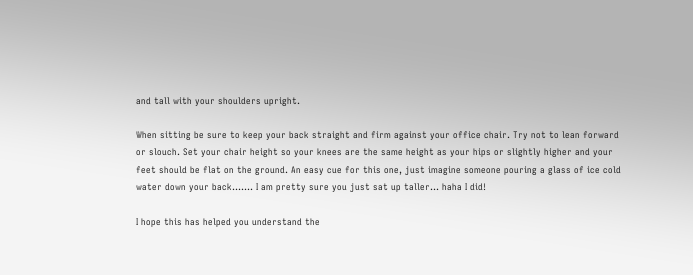and tall with your shoulders upright.

When sitting be sure to keep your back straight and firm against your office chair. Try not to lean forward or slouch. Set your chair height so your knees are the same height as your hips or slightly higher and your feet should be flat on the ground. An easy cue for this one, just imagine someone pouring a glass of ice cold water down your back……. I am pretty sure you just sat up taller… haha I did!

I hope this has helped you understand the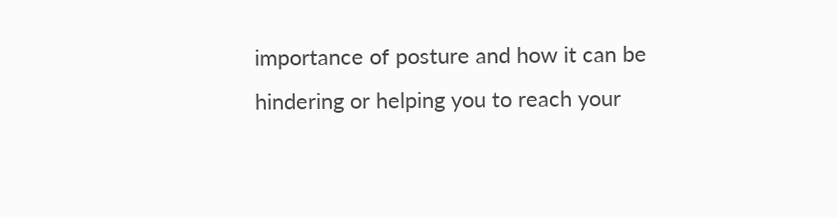importance of posture and how it can be hindering or helping you to reach your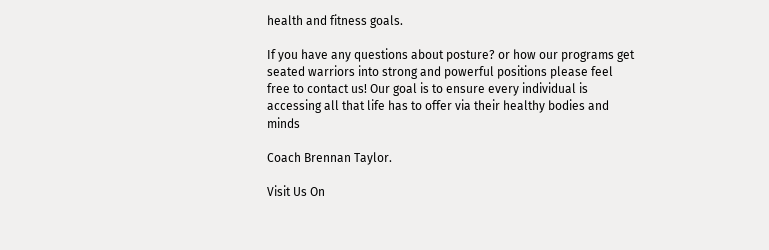health and fitness goals.

If you have any questions about posture? or how our programs get seated warriors into strong and powerful positions please feel free to contact us! Our goal is to ensure every individual is accessing all that life has to offer via their healthy bodies and minds

Coach Brennan Taylor.

Visit Us On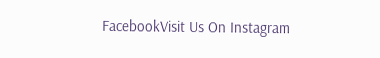FacebookVisit Us On Instagram